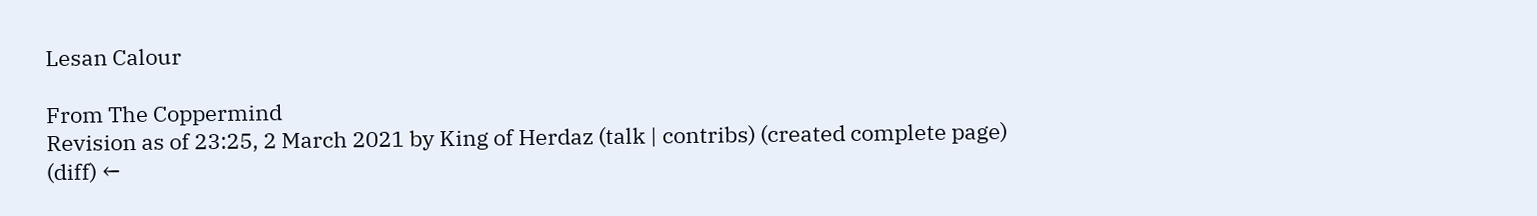Lesan Calour

From The Coppermind
Revision as of 23:25, 2 March 2021 by King of Herdaz (talk | contribs) (created complete page)
(diff) ←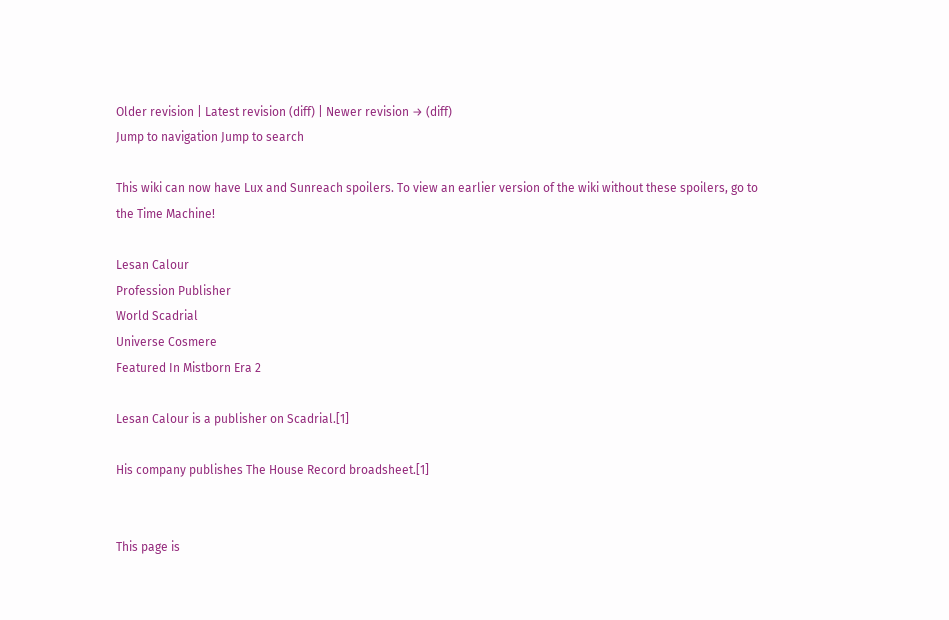Older revision | Latest revision (diff) | Newer revision → (diff)
Jump to navigation Jump to search

This wiki can now have Lux and Sunreach spoilers. To view an earlier version of the wiki without these spoilers, go to the Time Machine!

Lesan Calour
Profession Publisher
World Scadrial
Universe Cosmere
Featured In Mistborn Era 2

Lesan Calour is a publisher on Scadrial.[1]

His company publishes The House Record broadsheet.[1]


This page is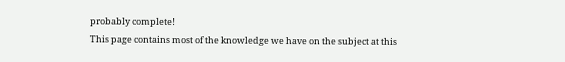probably complete!
This page contains most of the knowledge we have on the subject at this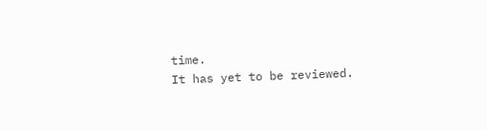time.
It has yet to be reviewed.